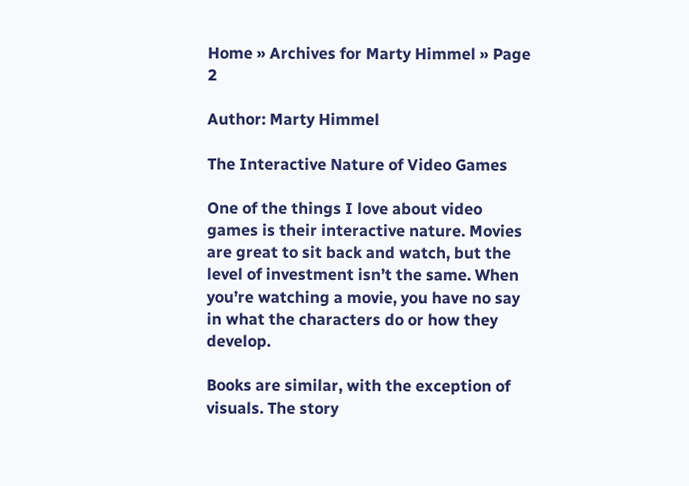Home » Archives for Marty Himmel » Page 2

Author: Marty Himmel

The Interactive Nature of Video Games

One of the things I love about video games is their interactive nature. Movies are great to sit back and watch, but the level of investment isn’t the same. When you’re watching a movie, you have no say in what the characters do or how they develop.

Books are similar, with the exception of visuals. The story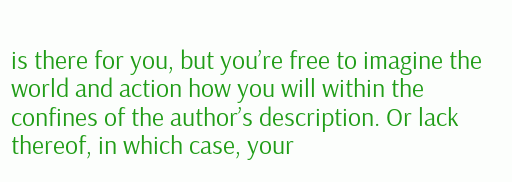is there for you, but you’re free to imagine the world and action how you will within the confines of the author’s description. Or lack thereof, in which case, your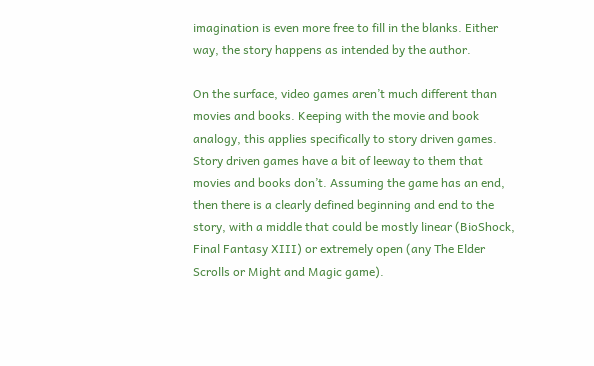imagination is even more free to fill in the blanks. Either way, the story happens as intended by the author.

On the surface, video games aren’t much different than movies and books. Keeping with the movie and book analogy, this applies specifically to story driven games. Story driven games have a bit of leeway to them that movies and books don’t. Assuming the game has an end, then there is a clearly defined beginning and end to the story, with a middle that could be mostly linear (BioShock, Final Fantasy XIII) or extremely open (any The Elder Scrolls or Might and Magic game).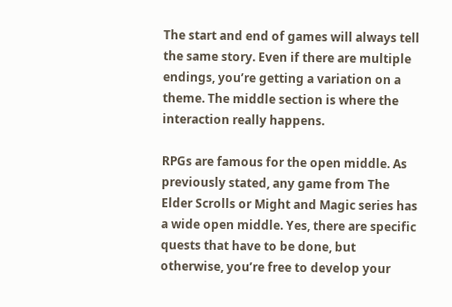The start and end of games will always tell the same story. Even if there are multiple endings, you’re getting a variation on a theme. The middle section is where the interaction really happens.

RPGs are famous for the open middle. As previously stated, any game from The Elder Scrolls or Might and Magic series has a wide open middle. Yes, there are specific quests that have to be done, but otherwise, you’re free to develop your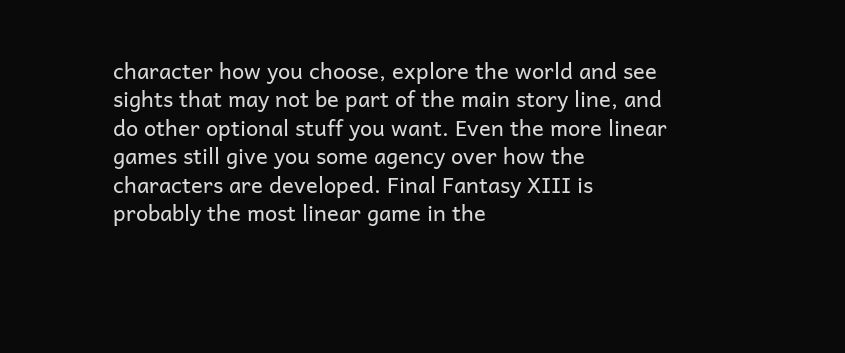character how you choose, explore the world and see sights that may not be part of the main story line, and do other optional stuff you want. Even the more linear games still give you some agency over how the characters are developed. Final Fantasy XIII is probably the most linear game in the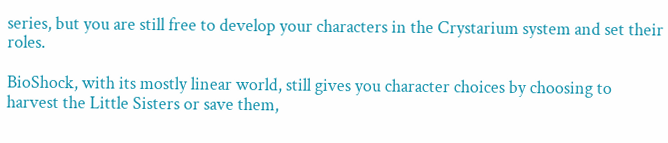series, but you are still free to develop your characters in the Crystarium system and set their roles.

BioShock, with its mostly linear world, still gives you character choices by choosing to harvest the Little Sisters or save them,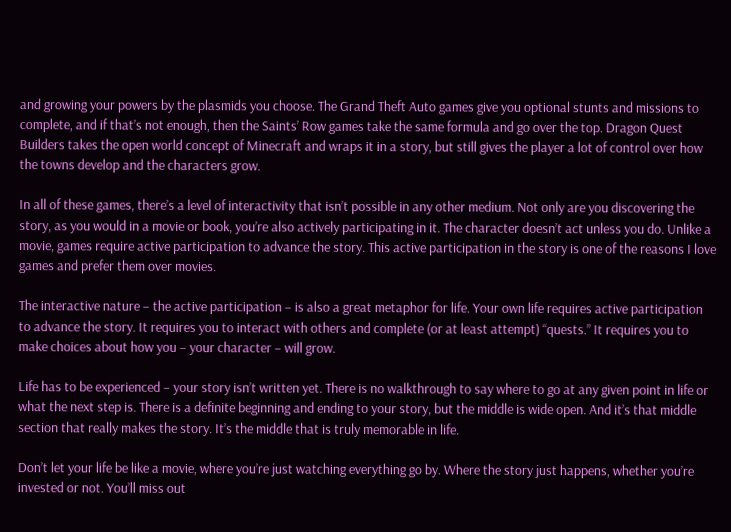and growing your powers by the plasmids you choose. The Grand Theft Auto games give you optional stunts and missions to complete, and if that’s not enough, then the Saints’ Row games take the same formula and go over the top. Dragon Quest Builders takes the open world concept of Minecraft and wraps it in a story, but still gives the player a lot of control over how the towns develop and the characters grow.

In all of these games, there’s a level of interactivity that isn’t possible in any other medium. Not only are you discovering the story, as you would in a movie or book, you’re also actively participating in it. The character doesn’t act unless you do. Unlike a movie, games require active participation to advance the story. This active participation in the story is one of the reasons I love games and prefer them over movies.

The interactive nature – the active participation – is also a great metaphor for life. Your own life requires active participation to advance the story. It requires you to interact with others and complete (or at least attempt) “quests.” It requires you to make choices about how you – your character – will grow.

Life has to be experienced – your story isn’t written yet. There is no walkthrough to say where to go at any given point in life or what the next step is. There is a definite beginning and ending to your story, but the middle is wide open. And it’s that middle section that really makes the story. It’s the middle that is truly memorable in life.

Don’t let your life be like a movie, where you’re just watching everything go by. Where the story just happens, whether you’re invested or not. You’ll miss out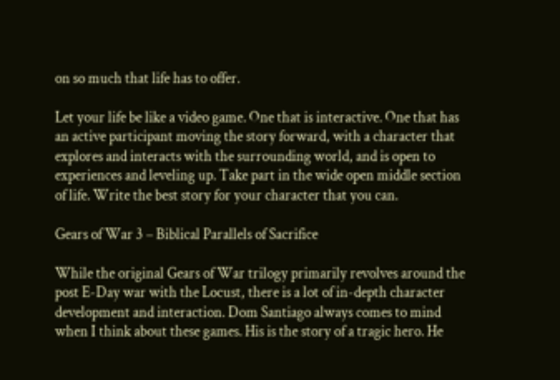on so much that life has to offer.

Let your life be like a video game. One that is interactive. One that has an active participant moving the story forward, with a character that explores and interacts with the surrounding world, and is open to experiences and leveling up. Take part in the wide open middle section of life. Write the best story for your character that you can.

Gears of War 3 – Biblical Parallels of Sacrifice

While the original Gears of War trilogy primarily revolves around the post E-Day war with the Locust, there is a lot of in-depth character development and interaction. Dom Santiago always comes to mind when I think about these games. His is the story of a tragic hero. He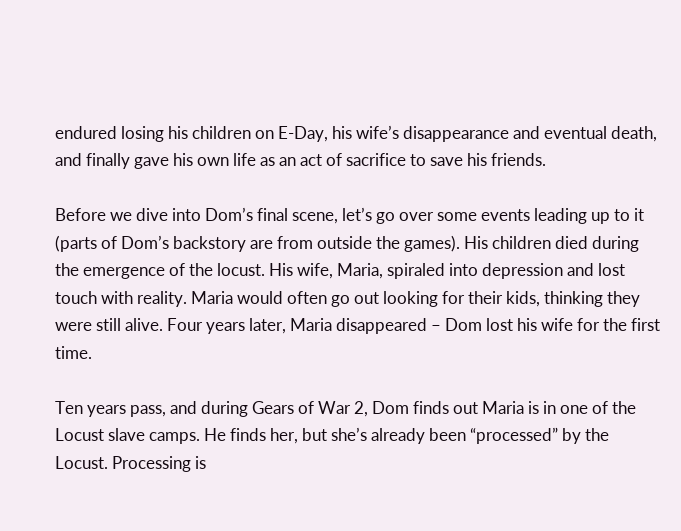endured losing his children on E-Day, his wife’s disappearance and eventual death, and finally gave his own life as an act of sacrifice to save his friends.

Before we dive into Dom’s final scene, let’s go over some events leading up to it (parts of Dom’s backstory are from outside the games). His children died during the emergence of the locust. His wife, Maria, spiraled into depression and lost touch with reality. Maria would often go out looking for their kids, thinking they were still alive. Four years later, Maria disappeared – Dom lost his wife for the first time.

Ten years pass, and during Gears of War 2, Dom finds out Maria is in one of the Locust slave camps. He finds her, but she’s already been “processed” by the Locust. Processing is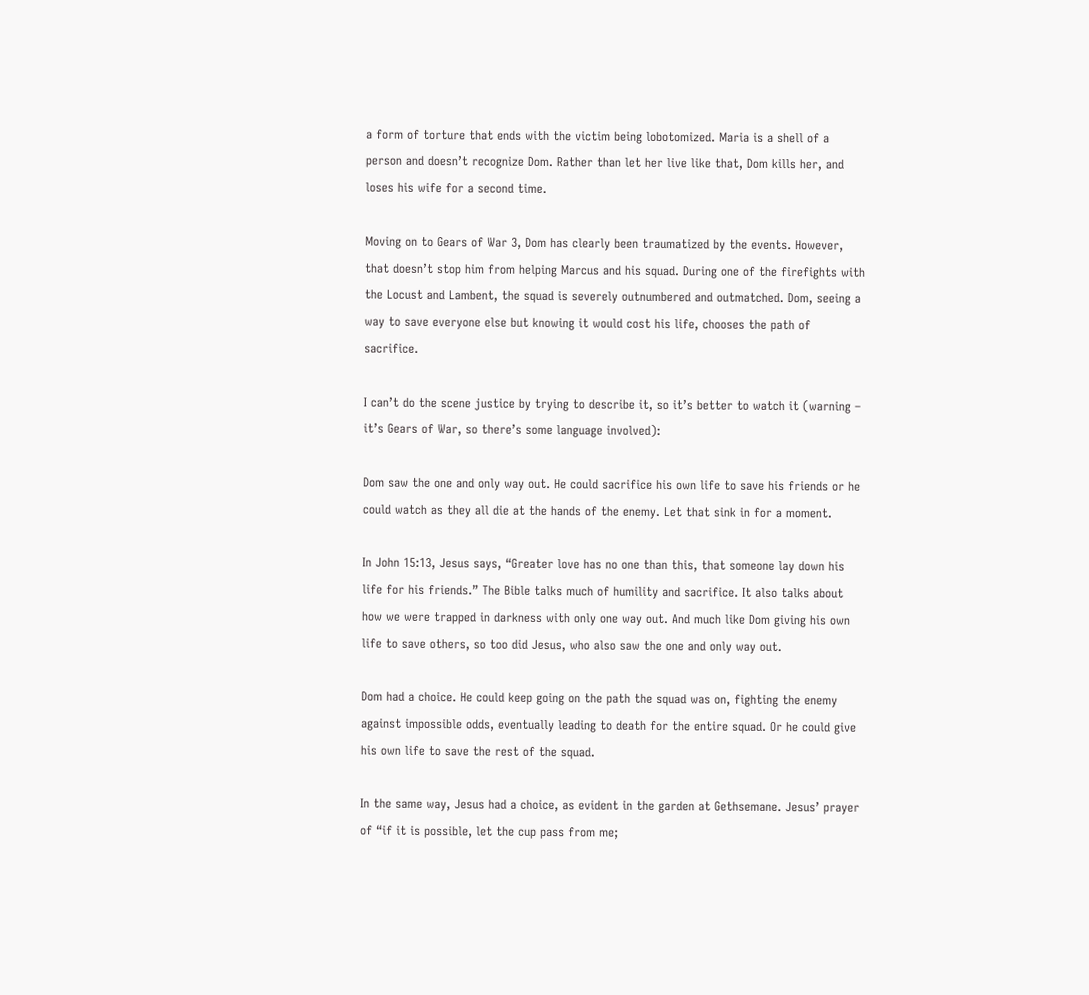a form of torture that ends with the victim being lobotomized. Maria is a shell of a person and doesn’t recognize Dom. Rather than let her live like that, Dom kills her, and loses his wife for a second time.

Moving on to Gears of War 3, Dom has clearly been traumatized by the events. However, that doesn’t stop him from helping Marcus and his squad. During one of the firefights with the Locust and Lambent, the squad is severely outnumbered and outmatched. Dom, seeing a way to save everyone else but knowing it would cost his life, chooses the path of sacrifice.

I can’t do the scene justice by trying to describe it, so it’s better to watch it (warning – it’s Gears of War, so there’s some language involved):

Dom saw the one and only way out. He could sacrifice his own life to save his friends or he could watch as they all die at the hands of the enemy. Let that sink in for a moment.

In John 15:13, Jesus says, “Greater love has no one than this, that someone lay down his life for his friends.” The Bible talks much of humility and sacrifice. It also talks about how we were trapped in darkness with only one way out. And much like Dom giving his own life to save others, so too did Jesus, who also saw the one and only way out.

Dom had a choice. He could keep going on the path the squad was on, fighting the enemy against impossible odds, eventually leading to death for the entire squad. Or he could give his own life to save the rest of the squad.

In the same way, Jesus had a choice, as evident in the garden at Gethsemane. Jesus’ prayer of “if it is possible, let the cup pass from me;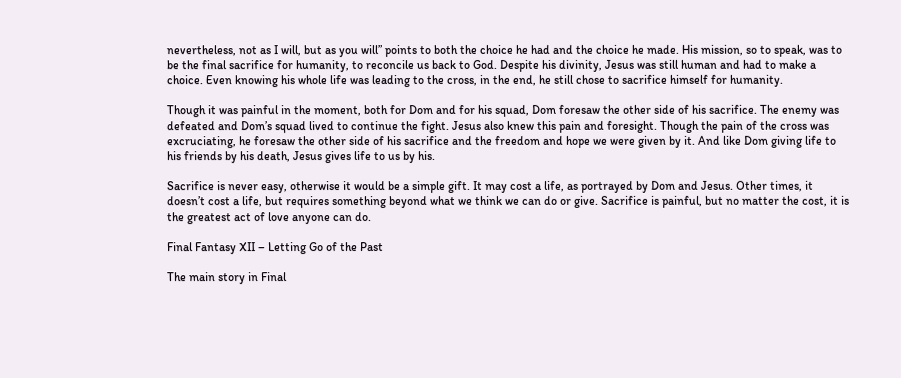nevertheless, not as I will, but as you will” points to both the choice he had and the choice he made. His mission, so to speak, was to be the final sacrifice for humanity, to reconcile us back to God. Despite his divinity, Jesus was still human and had to make a choice. Even knowing his whole life was leading to the cross, in the end, he still chose to sacrifice himself for humanity.

Though it was painful in the moment, both for Dom and for his squad, Dom foresaw the other side of his sacrifice. The enemy was defeated and Dom’s squad lived to continue the fight. Jesus also knew this pain and foresight. Though the pain of the cross was excruciating, he foresaw the other side of his sacrifice and the freedom and hope we were given by it. And like Dom giving life to his friends by his death, Jesus gives life to us by his.

Sacrifice is never easy, otherwise it would be a simple gift. It may cost a life, as portrayed by Dom and Jesus. Other times, it doesn’t cost a life, but requires something beyond what we think we can do or give. Sacrifice is painful, but no matter the cost, it is the greatest act of love anyone can do.

Final Fantasy XII – Letting Go of the Past

The main story in Final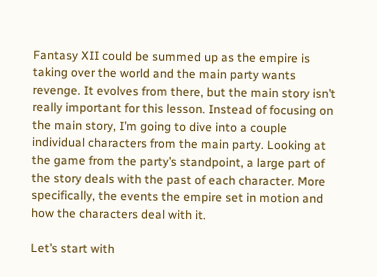Fantasy XII could be summed up as the empire is taking over the world and the main party wants revenge. It evolves from there, but the main story isn’t really important for this lesson. Instead of focusing on the main story, I’m going to dive into a couple individual characters from the main party. Looking at the game from the party’s standpoint, a large part of the story deals with the past of each character. More specifically, the events the empire set in motion and how the characters deal with it.

Let’s start with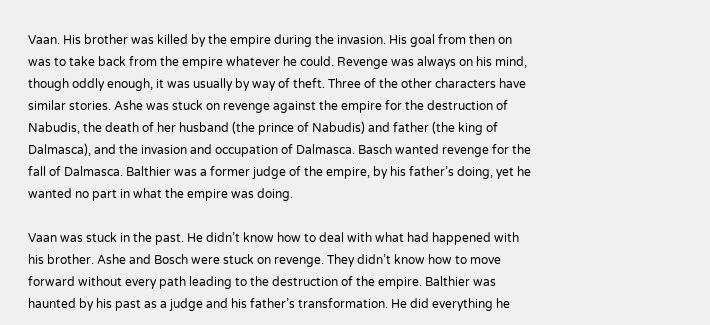Vaan. His brother was killed by the empire during the invasion. His goal from then on was to take back from the empire whatever he could. Revenge was always on his mind, though oddly enough, it was usually by way of theft. Three of the other characters have similar stories. Ashe was stuck on revenge against the empire for the destruction of Nabudis, the death of her husband (the prince of Nabudis) and father (the king of Dalmasca), and the invasion and occupation of Dalmasca. Basch wanted revenge for the fall of Dalmasca. Balthier was a former judge of the empire, by his father’s doing, yet he wanted no part in what the empire was doing.

Vaan was stuck in the past. He didn’t know how to deal with what had happened with his brother. Ashe and Bosch were stuck on revenge. They didn’t know how to move forward without every path leading to the destruction of the empire. Balthier was haunted by his past as a judge and his father’s transformation. He did everything he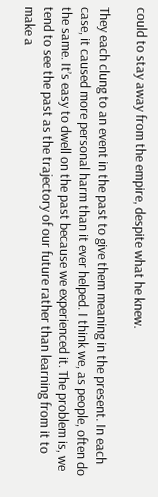could to stay away from the empire, despite what he knew.

They each clung to an event in the past to give them meaning in the present. In each case, it caused more personal harm than it ever helped. I think we, as people, often do the same. It’s easy to dwell on the past because we experienced it. The problem is, we tend to see the past as the trajectory of our future rather than learning from it to make a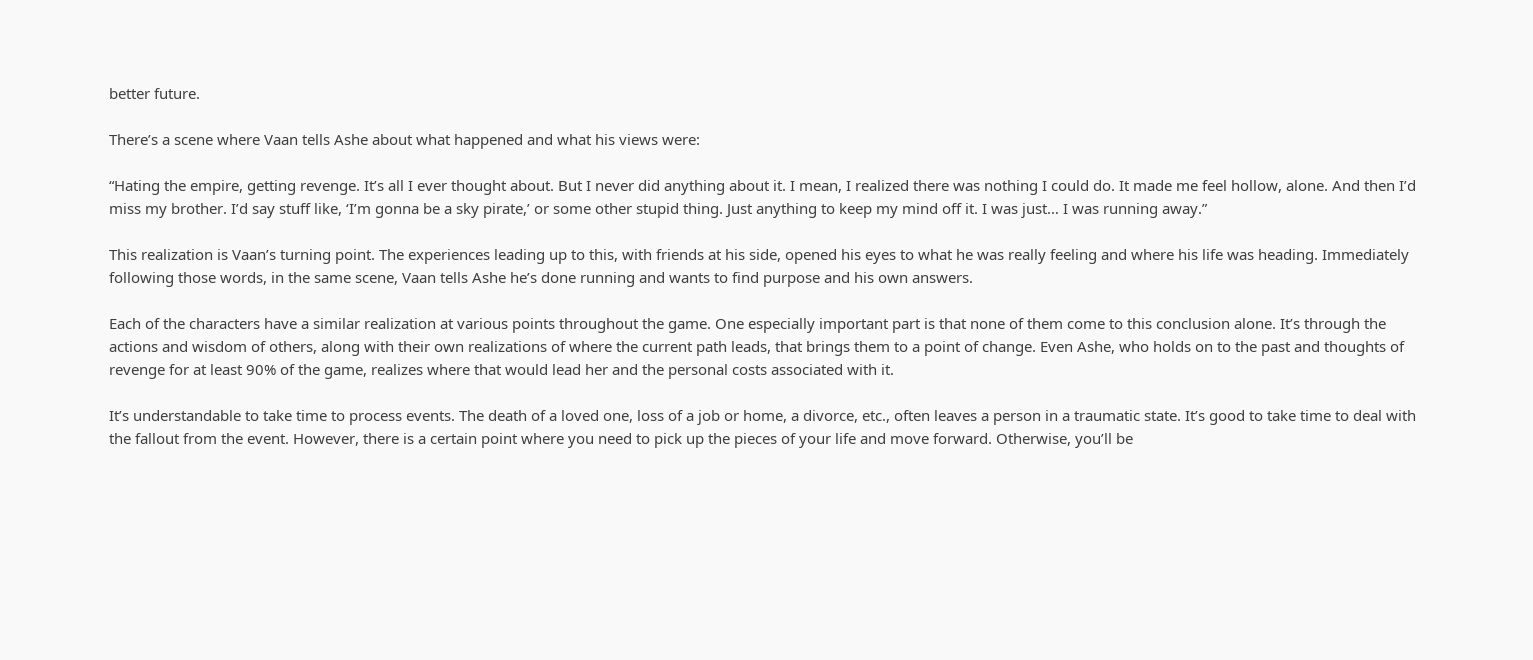better future.

There’s a scene where Vaan tells Ashe about what happened and what his views were:

“Hating the empire, getting revenge. It’s all I ever thought about. But I never did anything about it. I mean, I realized there was nothing I could do. It made me feel hollow, alone. And then I’d miss my brother. I’d say stuff like, ‘I’m gonna be a sky pirate,’ or some other stupid thing. Just anything to keep my mind off it. I was just… I was running away.”

This realization is Vaan’s turning point. The experiences leading up to this, with friends at his side, opened his eyes to what he was really feeling and where his life was heading. Immediately following those words, in the same scene, Vaan tells Ashe he’s done running and wants to find purpose and his own answers.

Each of the characters have a similar realization at various points throughout the game. One especially important part is that none of them come to this conclusion alone. It’s through the actions and wisdom of others, along with their own realizations of where the current path leads, that brings them to a point of change. Even Ashe, who holds on to the past and thoughts of revenge for at least 90% of the game, realizes where that would lead her and the personal costs associated with it.

It’s understandable to take time to process events. The death of a loved one, loss of a job or home, a divorce, etc., often leaves a person in a traumatic state. It’s good to take time to deal with the fallout from the event. However, there is a certain point where you need to pick up the pieces of your life and move forward. Otherwise, you’ll be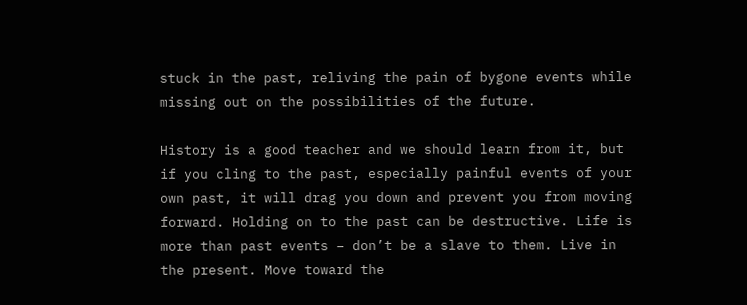stuck in the past, reliving the pain of bygone events while missing out on the possibilities of the future.

History is a good teacher and we should learn from it, but if you cling to the past, especially painful events of your own past, it will drag you down and prevent you from moving forward. Holding on to the past can be destructive. Life is more than past events – don’t be a slave to them. Live in the present. Move toward the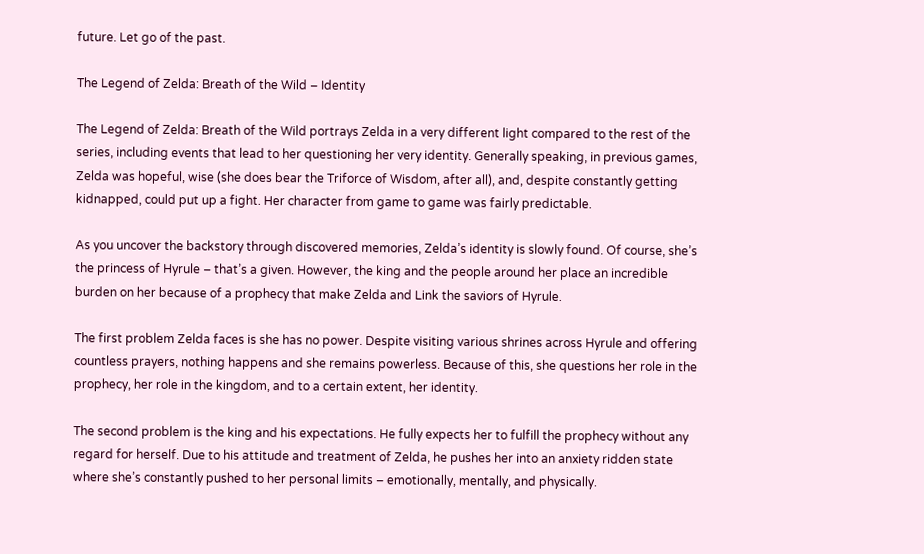future. Let go of the past.

The Legend of Zelda: Breath of the Wild – Identity

The Legend of Zelda: Breath of the Wild portrays Zelda in a very different light compared to the rest of the series, including events that lead to her questioning her very identity. Generally speaking, in previous games, Zelda was hopeful, wise (she does bear the Triforce of Wisdom, after all), and, despite constantly getting kidnapped, could put up a fight. Her character from game to game was fairly predictable.

As you uncover the backstory through discovered memories, Zelda’s identity is slowly found. Of course, she’s the princess of Hyrule – that’s a given. However, the king and the people around her place an incredible burden on her because of a prophecy that make Zelda and Link the saviors of Hyrule.

The first problem Zelda faces is she has no power. Despite visiting various shrines across Hyrule and offering countless prayers, nothing happens and she remains powerless. Because of this, she questions her role in the prophecy, her role in the kingdom, and to a certain extent, her identity.

The second problem is the king and his expectations. He fully expects her to fulfill the prophecy without any regard for herself. Due to his attitude and treatment of Zelda, he pushes her into an anxiety ridden state where she’s constantly pushed to her personal limits – emotionally, mentally, and physically.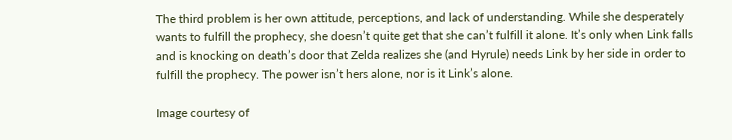The third problem is her own attitude, perceptions, and lack of understanding. While she desperately wants to fulfill the prophecy, she doesn’t quite get that she can’t fulfill it alone. It’s only when Link falls and is knocking on death’s door that Zelda realizes she (and Hyrule) needs Link by her side in order to fulfill the prophecy. The power isn’t hers alone, nor is it Link’s alone.

Image courtesy of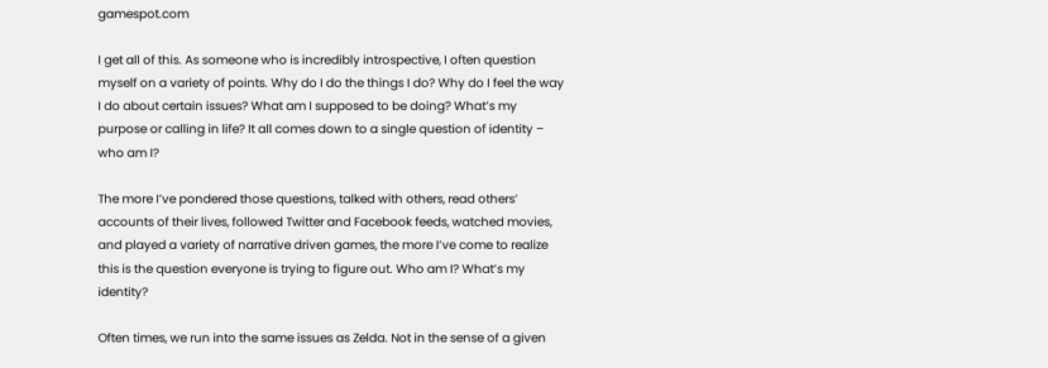gamespot.com

I get all of this. As someone who is incredibly introspective, I often question myself on a variety of points. Why do I do the things I do? Why do I feel the way I do about certain issues? What am I supposed to be doing? What’s my purpose or calling in life? It all comes down to a single question of identity – who am I?

The more I’ve pondered those questions, talked with others, read others’ accounts of their lives, followed Twitter and Facebook feeds, watched movies, and played a variety of narrative driven games, the more I’ve come to realize this is the question everyone is trying to figure out. Who am I? What’s my identity?

Often times, we run into the same issues as Zelda. Not in the sense of a given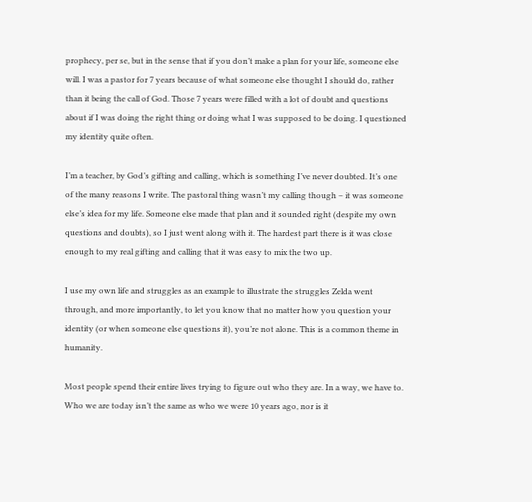prophecy, per se, but in the sense that if you don’t make a plan for your life, someone else will. I was a pastor for 7 years because of what someone else thought I should do, rather than it being the call of God. Those 7 years were filled with a lot of doubt and questions about if I was doing the right thing or doing what I was supposed to be doing. I questioned my identity quite often.

I’m a teacher, by God’s gifting and calling, which is something I’ve never doubted. It’s one of the many reasons I write. The pastoral thing wasn’t my calling though – it was someone else’s idea for my life. Someone else made that plan and it sounded right (despite my own questions and doubts), so I just went along with it. The hardest part there is it was close enough to my real gifting and calling that it was easy to mix the two up.

I use my own life and struggles as an example to illustrate the struggles Zelda went through, and more importantly, to let you know that no matter how you question your identity (or when someone else questions it), you’re not alone. This is a common theme in humanity.

Most people spend their entire lives trying to figure out who they are. In a way, we have to. Who we are today isn’t the same as who we were 10 years ago, nor is it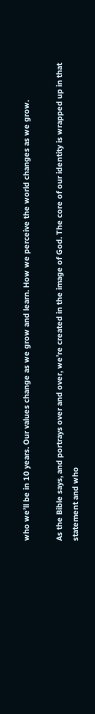who we’ll be in 10 years. Our values change as we grow and learn. How we perceive the world changes as we grow.

As the Bible says, and portrays over and over, we’re created in the image of God. The core of our identity is wrapped up in that statement and who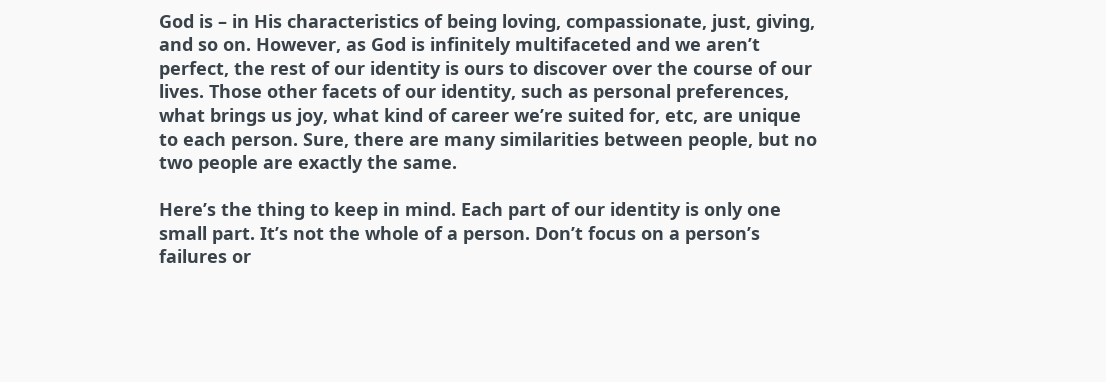God is – in His characteristics of being loving, compassionate, just, giving, and so on. However, as God is infinitely multifaceted and we aren’t perfect, the rest of our identity is ours to discover over the course of our lives. Those other facets of our identity, such as personal preferences, what brings us joy, what kind of career we’re suited for, etc, are unique to each person. Sure, there are many similarities between people, but no two people are exactly the same.

Here’s the thing to keep in mind. Each part of our identity is only one small part. It’s not the whole of a person. Don’t focus on a person’s failures or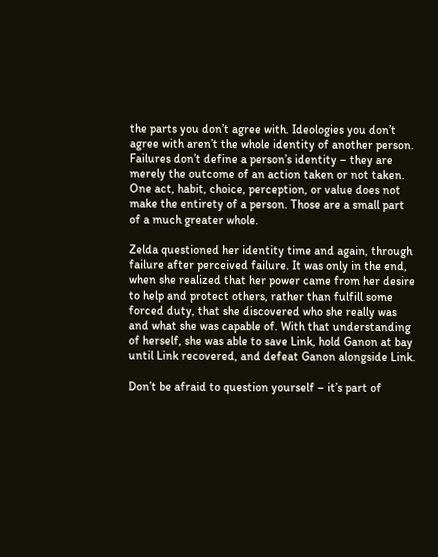the parts you don’t agree with. Ideologies you don’t agree with aren’t the whole identity of another person. Failures don’t define a person’s identity – they are merely the outcome of an action taken or not taken. One act, habit, choice, perception, or value does not make the entirety of a person. Those are a small part of a much greater whole.

Zelda questioned her identity time and again, through failure after perceived failure. It was only in the end, when she realized that her power came from her desire to help and protect others, rather than fulfill some forced duty, that she discovered who she really was and what she was capable of. With that understanding of herself, she was able to save Link, hold Ganon at bay until Link recovered, and defeat Ganon alongside Link.

Don’t be afraid to question yourself – it’s part of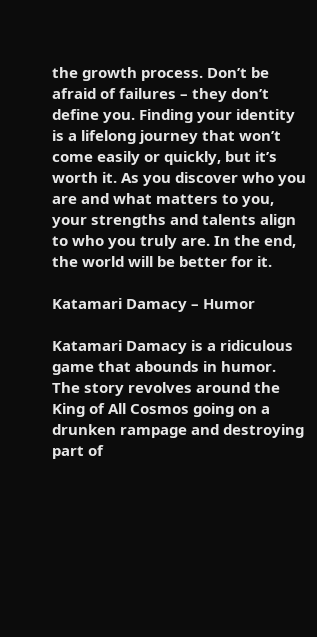the growth process. Don’t be afraid of failures – they don’t define you. Finding your identity is a lifelong journey that won’t come easily or quickly, but it’s worth it. As you discover who you are and what matters to you, your strengths and talents align to who you truly are. In the end, the world will be better for it.

Katamari Damacy – Humor

Katamari Damacy is a ridiculous game that abounds in humor. The story revolves around the King of All Cosmos going on a drunken rampage and destroying part of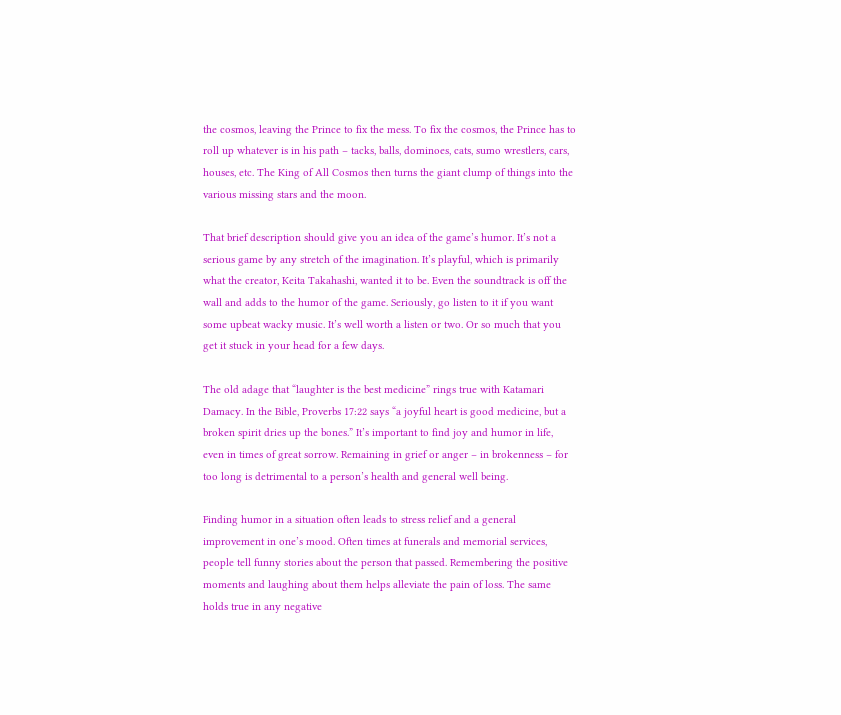the cosmos, leaving the Prince to fix the mess. To fix the cosmos, the Prince has to roll up whatever is in his path – tacks, balls, dominoes, cats, sumo wrestlers, cars, houses, etc. The King of All Cosmos then turns the giant clump of things into the various missing stars and the moon.

That brief description should give you an idea of the game’s humor. It’s not a serious game by any stretch of the imagination. It’s playful, which is primarily what the creator, Keita Takahashi, wanted it to be. Even the soundtrack is off the wall and adds to the humor of the game. Seriously, go listen to it if you want some upbeat wacky music. It’s well worth a listen or two. Or so much that you get it stuck in your head for a few days.

The old adage that “laughter is the best medicine” rings true with Katamari Damacy. In the Bible, Proverbs 17:22 says “a joyful heart is good medicine, but a broken spirit dries up the bones.” It’s important to find joy and humor in life, even in times of great sorrow. Remaining in grief or anger – in brokenness – for too long is detrimental to a person’s health and general well being.

Finding humor in a situation often leads to stress relief and a general improvement in one’s mood. Often times at funerals and memorial services, people tell funny stories about the person that passed. Remembering the positive moments and laughing about them helps alleviate the pain of loss. The same holds true in any negative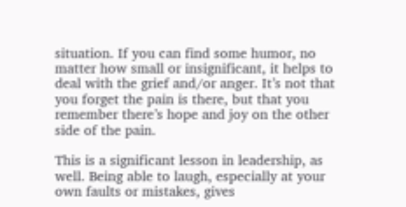situation. If you can find some humor, no matter how small or insignificant, it helps to deal with the grief and/or anger. It’s not that you forget the pain is there, but that you remember there’s hope and joy on the other side of the pain.

This is a significant lesson in leadership, as well. Being able to laugh, especially at your own faults or mistakes, gives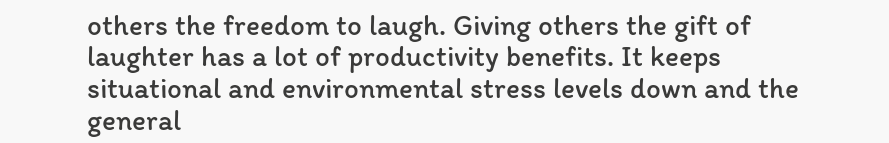others the freedom to laugh. Giving others the gift of laughter has a lot of productivity benefits. It keeps situational and environmental stress levels down and the general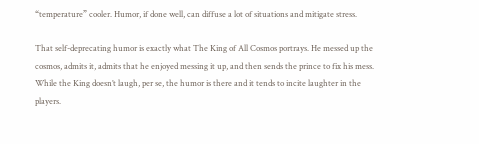“temperature” cooler. Humor, if done well, can diffuse a lot of situations and mitigate stress.

That self-deprecating humor is exactly what The King of All Cosmos portrays. He messed up the cosmos, admits it, admits that he enjoyed messing it up, and then sends the prince to fix his mess. While the King doesn’t laugh, per se, the humor is there and it tends to incite laughter in the players.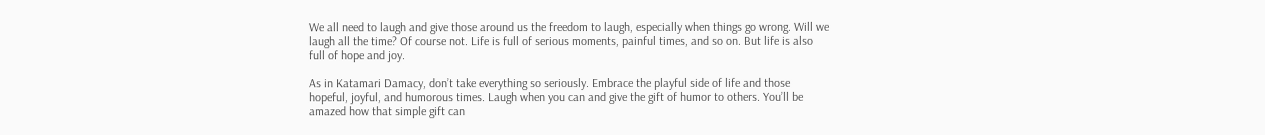We all need to laugh and give those around us the freedom to laugh, especially when things go wrong. Will we laugh all the time? Of course not. Life is full of serious moments, painful times, and so on. But life is also full of hope and joy.

As in Katamari Damacy, don’t take everything so seriously. Embrace the playful side of life and those hopeful, joyful, and humorous times. Laugh when you can and give the gift of humor to others. You’ll be amazed how that simple gift can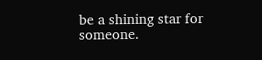be a shining star for someone.